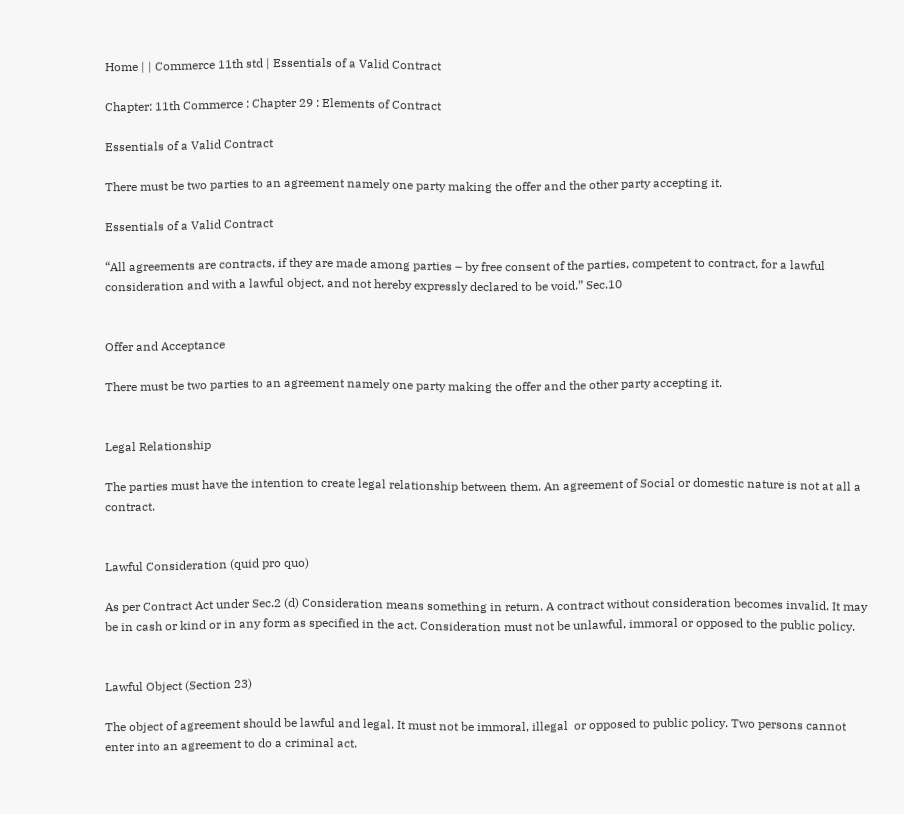Home | | Commerce 11th std | Essentials of a Valid Contract

Chapter: 11th Commerce : Chapter 29 : Elements of Contract

Essentials of a Valid Contract

There must be two parties to an agreement namely one party making the offer and the other party accepting it.

Essentials of a Valid Contract

“All agreements are contracts, if they are made among parties – by free consent of the parties, competent to contract, for a lawful consideration and with a lawful object, and not hereby expressly declared to be void.” Sec.10


Offer and Acceptance

There must be two parties to an agreement namely one party making the offer and the other party accepting it.


Legal Relationship

The parties must have the intention to create legal relationship between them. An agreement of Social or domestic nature is not at all a contract.


Lawful Consideration (quid pro quo)

As per Contract Act under Sec.2 (d) Consideration means something in return. A contract without consideration becomes invalid. It may be in cash or kind or in any form as specified in the act. Consideration must not be unlawful, immoral or opposed to the public policy.


Lawful Object (Section 23)

The object of agreement should be lawful and legal. It must not be immoral, illegal  or opposed to public policy. Two persons cannot enter into an agreement to do a criminal act.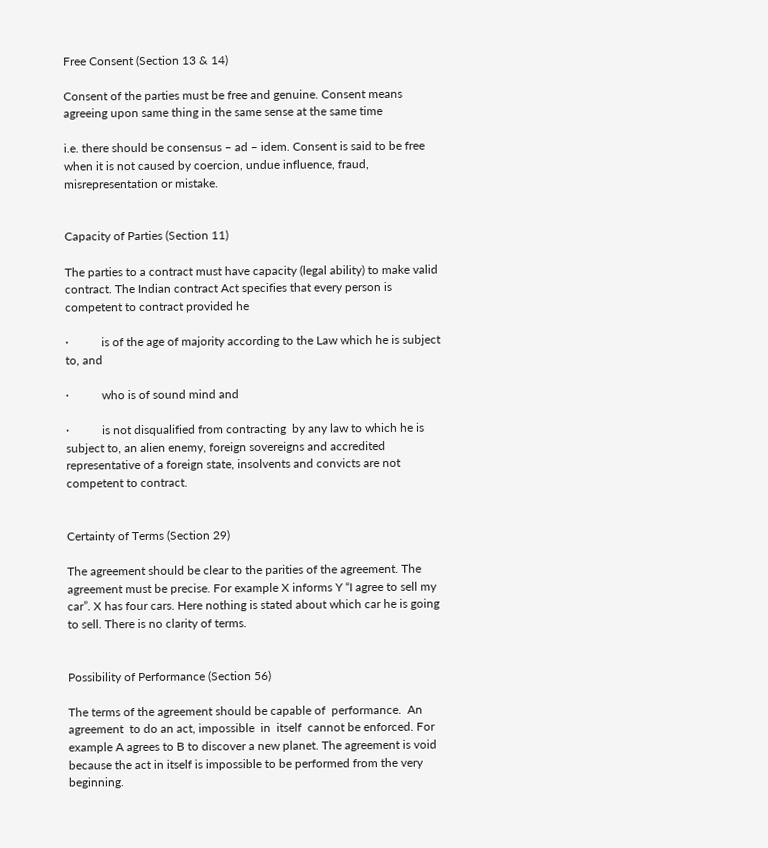Free Consent (Section 13 & 14)

Consent of the parties must be free and genuine. Consent means agreeing upon same thing in the same sense at the same time

i.e. there should be consensus – ad – idem. Consent is said to be free when it is not caused by coercion, undue influence, fraud, misrepresentation or mistake.


Capacity of Parties (Section 11)

The parties to a contract must have capacity (legal ability) to make valid contract. The Indian contract Act specifies that every person is competent to contract provided he

·           is of the age of majority according to the Law which he is subject to, and

·           who is of sound mind and

·           is not disqualified from contracting  by any law to which he is subject to, an alien enemy, foreign sovereigns and accredited representative of a foreign state, insolvents and convicts are not competent to contract.


Certainty of Terms (Section 29)

The agreement should be clear to the parities of the agreement. The agreement must be precise. For example X informs Y “I agree to sell my car”. X has four cars. Here nothing is stated about which car he is going to sell. There is no clarity of terms.


Possibility of Performance (Section 56)

The terms of the agreement should be capable of  performance.  An  agreement  to do an act, impossible  in  itself  cannot be enforced. For example A agrees to B to discover a new planet. The agreement is void because the act in itself is impossible to be performed from the very beginning.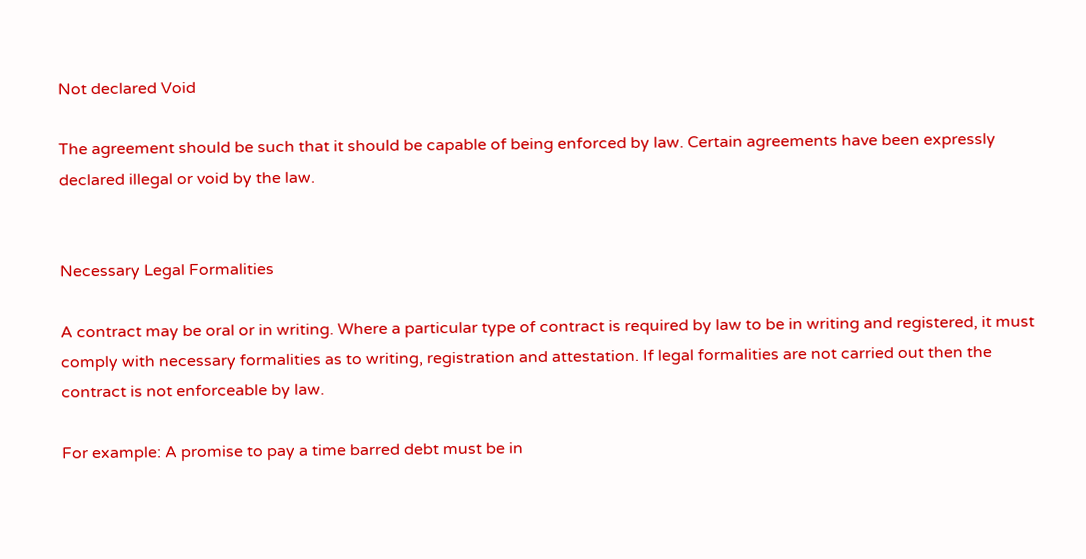Not declared Void

The agreement should be such that it should be capable of being enforced by law. Certain agreements have been expressly declared illegal or void by the law.


Necessary Legal Formalities

A contract may be oral or in writing. Where a particular type of contract is required by law to be in writing and registered, it must comply with necessary formalities as to writing, registration and attestation. If legal formalities are not carried out then the contract is not enforceable by law.

For example: A promise to pay a time barred debt must be in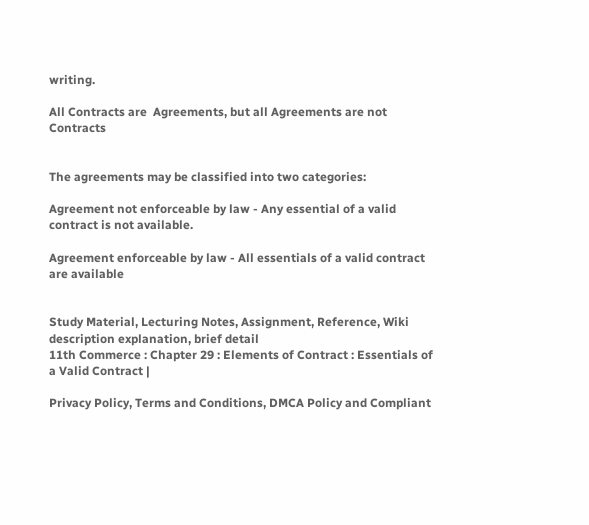writing.

All Contracts are  Agreements, but all Agreements are not Contracts


The agreements may be classified into two categories:

Agreement not enforceable by law - Any essential of a valid contract is not available.

Agreement enforceable by law - All essentials of a valid contract are available


Study Material, Lecturing Notes, Assignment, Reference, Wiki description explanation, brief detail
11th Commerce : Chapter 29 : Elements of Contract : Essentials of a Valid Contract |

Privacy Policy, Terms and Conditions, DMCA Policy and Compliant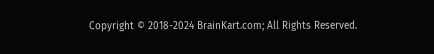Copyright © 2018-2024 BrainKart.com; All Rights Reserved.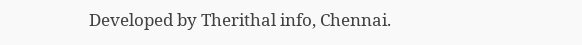Developed by Therithal info, Chennai.